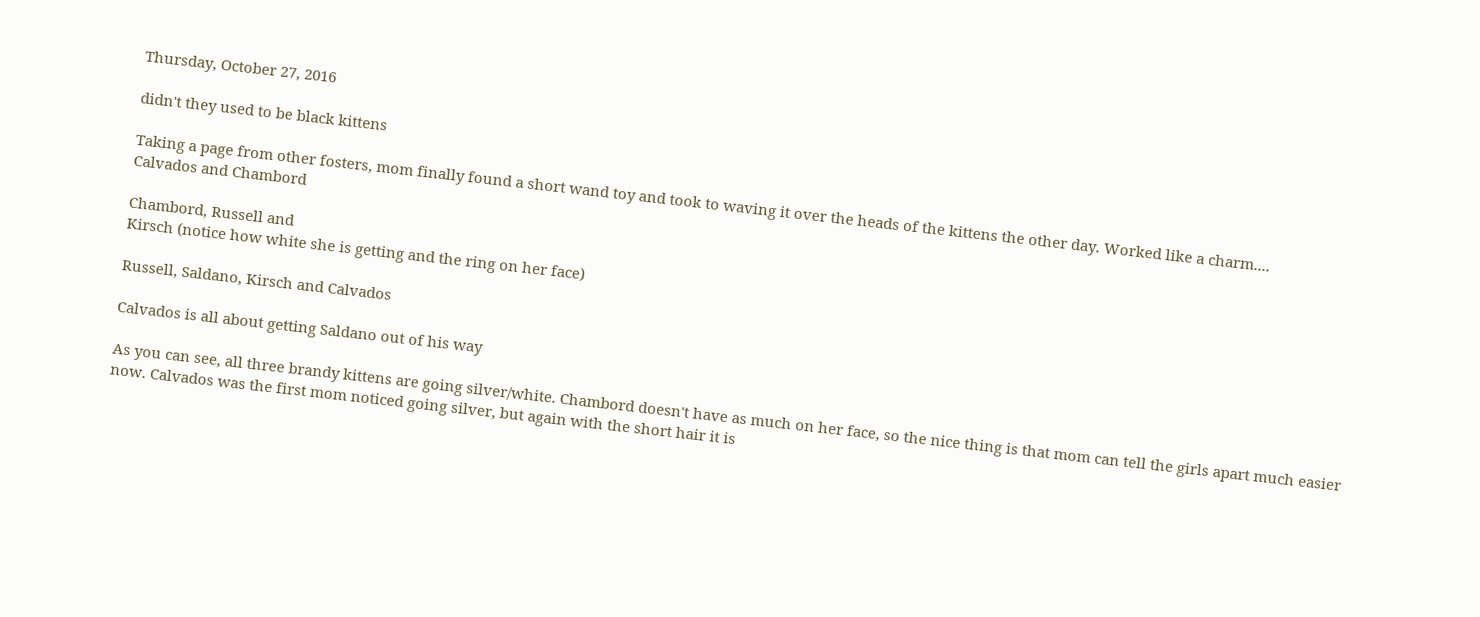Thursday, October 27, 2016

didn't they used to be black kittens

Taking a page from other fosters, mom finally found a short wand toy and took to waving it over the heads of the kittens the other day. Worked like a charm....
Calvados and Chambord

Chambord, Russell and
Kirsch (notice how white she is getting and the ring on her face)

Russell, Saldano, Kirsch and Calvados

Calvados is all about getting Saldano out of his way

As you can see, all three brandy kittens are going silver/white. Chambord doesn't have as much on her face, so the nice thing is that mom can tell the girls apart much easier now. Calvados was the first mom noticed going silver, but again with the short hair it is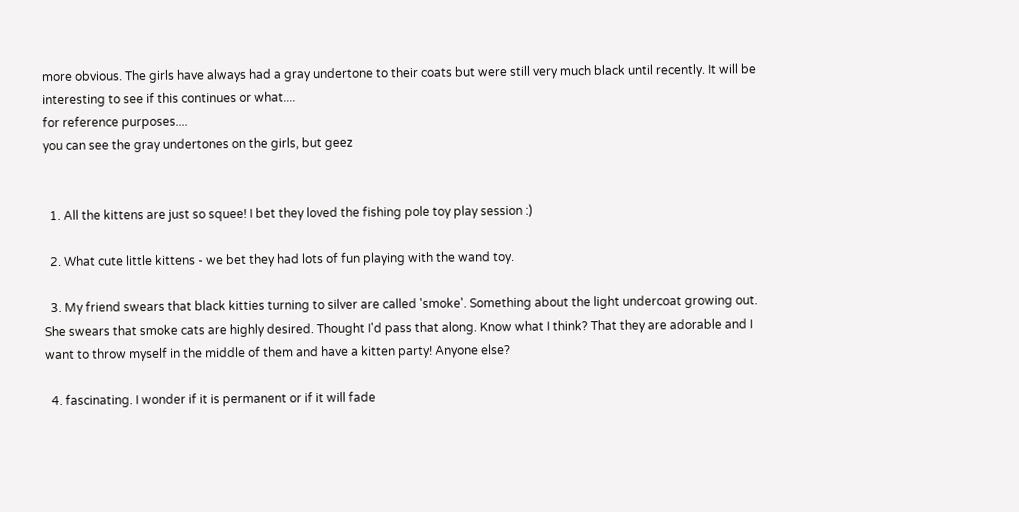more obvious. The girls have always had a gray undertone to their coats but were still very much black until recently. It will be interesting to see if this continues or what....
for reference purposes....
you can see the gray undertones on the girls, but geez


  1. All the kittens are just so squee! I bet they loved the fishing pole toy play session :)

  2. What cute little kittens - we bet they had lots of fun playing with the wand toy.

  3. My friend swears that black kitties turning to silver are called 'smoke'. Something about the light undercoat growing out. She swears that smoke cats are highly desired. Thought I'd pass that along. Know what I think? That they are adorable and I want to throw myself in the middle of them and have a kitten party! Anyone else?

  4. fascinating. I wonder if it is permanent or if it will fade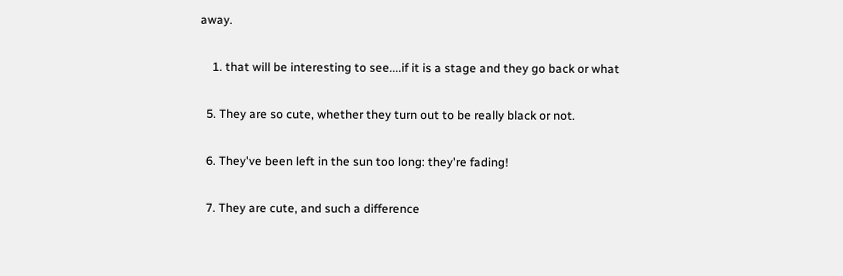away.

    1. that will be interesting to see....if it is a stage and they go back or what

  5. They are so cute, whether they turn out to be really black or not.

  6. They've been left in the sun too long: they're fading!

  7. They are cute, and such a difference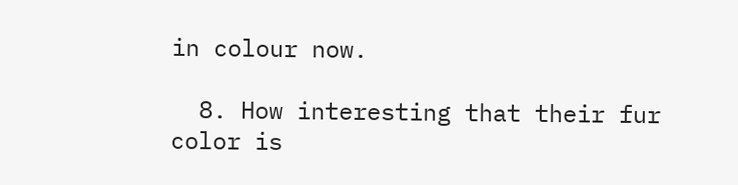in colour now.

  8. How interesting that their fur color is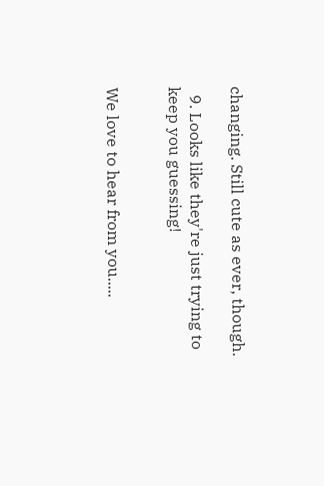changing. Still cute as ever, though.

  9. Looks like they're just trying to keep you guessing!


We love to hear from you.....